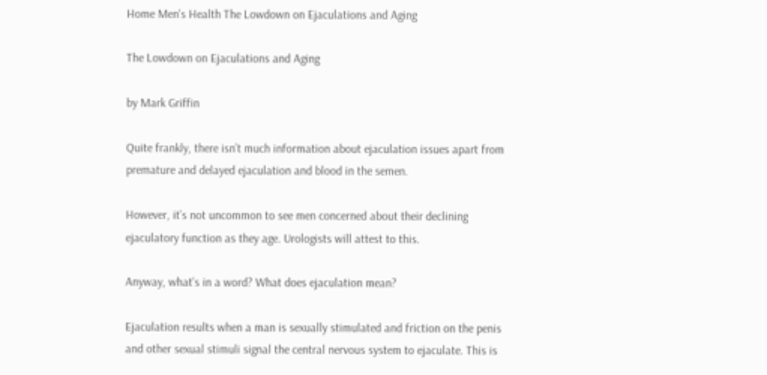Home Men's Health The Lowdown on Ejaculations and Aging

The Lowdown on Ejaculations and Aging

by Mark Griffin

Quite frankly, there isn’t much information about ejaculation issues apart from premature and delayed ejaculation and blood in the semen.

However, it’s not uncommon to see men concerned about their declining ejaculatory function as they age. Urologists will attest to this.

Anyway, what’s in a word? What does ejaculation mean?

Ejaculation results when a man is sexually stimulated and friction on the penis and other sexual stimuli signal the central nervous system to ejaculate. This is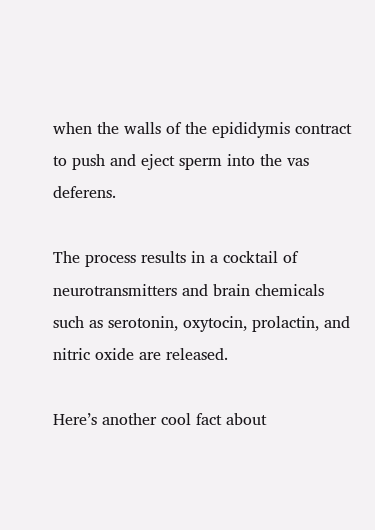when the walls of the epididymis contract to push and eject sperm into the vas deferens.

The process results in a cocktail of neurotransmitters and brain chemicals such as serotonin, oxytocin, prolactin, and nitric oxide are released.

Here’s another cool fact about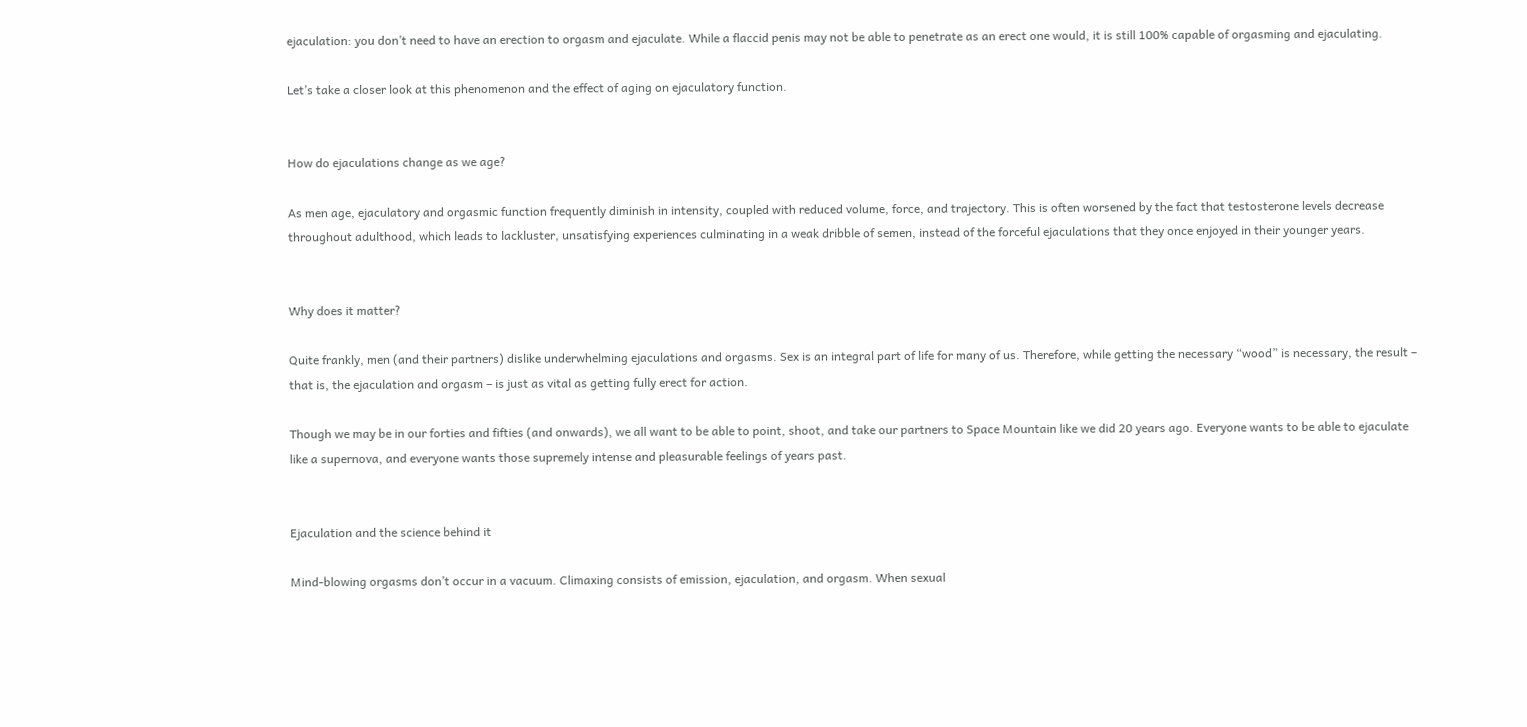ejaculation: you don’t need to have an erection to orgasm and ejaculate. While a flaccid penis may not be able to penetrate as an erect one would, it is still 100% capable of orgasming and ejaculating.

Let’s take a closer look at this phenomenon and the effect of aging on ejaculatory function.


How do ejaculations change as we age?

As men age, ejaculatory and orgasmic function frequently diminish in intensity, coupled with reduced volume, force, and trajectory. This is often worsened by the fact that testosterone levels decrease throughout adulthood, which leads to lackluster, unsatisfying experiences culminating in a weak dribble of semen, instead of the forceful ejaculations that they once enjoyed in their younger years.


Why does it matter?

Quite frankly, men (and their partners) dislike underwhelming ejaculations and orgasms. Sex is an integral part of life for many of us. Therefore, while getting the necessary “wood” is necessary, the result – that is, the ejaculation and orgasm – is just as vital as getting fully erect for action.

Though we may be in our forties and fifties (and onwards), we all want to be able to point, shoot, and take our partners to Space Mountain like we did 20 years ago. Everyone wants to be able to ejaculate like a supernova, and everyone wants those supremely intense and pleasurable feelings of years past.


Ejaculation and the science behind it

Mind-blowing orgasms don’t occur in a vacuum. Climaxing consists of emission, ejaculation, and orgasm. When sexual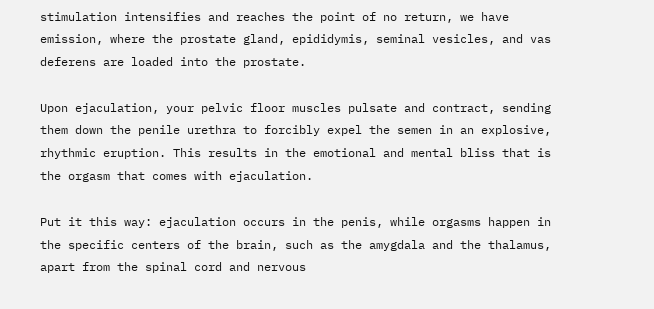stimulation intensifies and reaches the point of no return, we have emission, where the prostate gland, epididymis, seminal vesicles, and vas deferens are loaded into the prostate.

Upon ejaculation, your pelvic floor muscles pulsate and contract, sending them down the penile urethra to forcibly expel the semen in an explosive, rhythmic eruption. This results in the emotional and mental bliss that is the orgasm that comes with ejaculation.

Put it this way: ejaculation occurs in the penis, while orgasms happen in the specific centers of the brain, such as the amygdala and the thalamus, apart from the spinal cord and nervous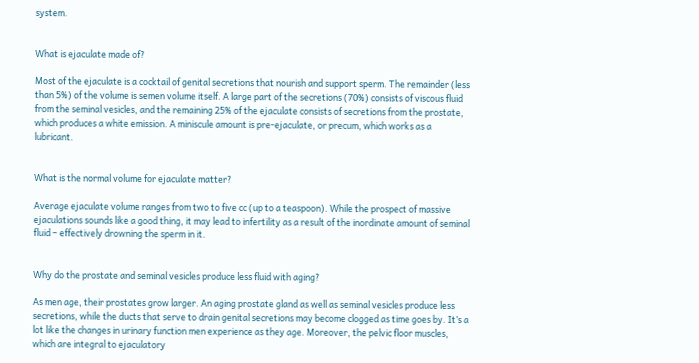system.


What is ejaculate made of?

Most of the ejaculate is a cocktail of genital secretions that nourish and support sperm. The remainder (less than 5%) of the volume is semen volume itself. A large part of the secretions (70%) consists of viscous fluid from the seminal vesicles, and the remaining 25% of the ejaculate consists of secretions from the prostate, which produces a white emission. A miniscule amount is pre-ejaculate, or precum, which works as a lubricant.


What is the normal volume for ejaculate matter?

Average ejaculate volume ranges from two to five cc (up to a teaspoon). While the prospect of massive ejaculations sounds like a good thing, it may lead to infertility as a result of the inordinate amount of seminal fluid – effectively drowning the sperm in it.


Why do the prostate and seminal vesicles produce less fluid with aging?

As men age, their prostates grow larger. An aging prostate gland as well as seminal vesicles produce less secretions, while the ducts that serve to drain genital secretions may become clogged as time goes by. It’s a lot like the changes in urinary function men experience as they age. Moreover, the pelvic floor muscles, which are integral to ejaculatory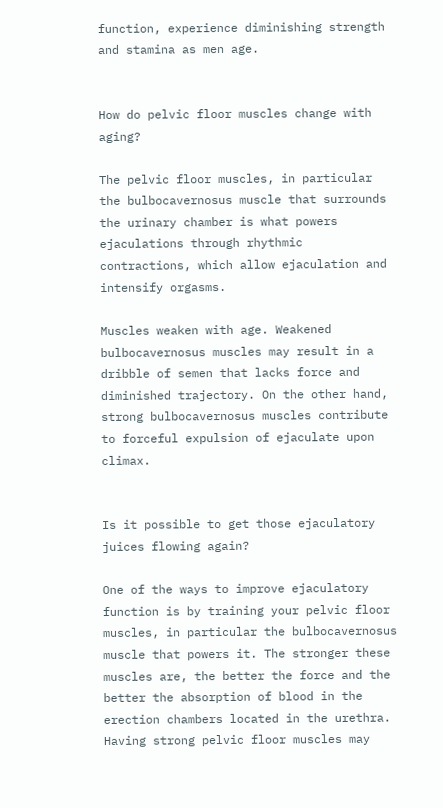function, experience diminishing strength and stamina as men age.


How do pelvic floor muscles change with aging?

The pelvic floor muscles, in particular the bulbocavernosus muscle that surrounds the urinary chamber is what powers ejaculations through rhythmic contractions, which allow ejaculation and intensify orgasms.

Muscles weaken with age. Weakened bulbocavernosus muscles may result in a dribble of semen that lacks force and diminished trajectory. On the other hand, strong bulbocavernosus muscles contribute to forceful expulsion of ejaculate upon climax.


Is it possible to get those ejaculatory juices flowing again?

One of the ways to improve ejaculatory function is by training your pelvic floor muscles, in particular the bulbocavernosus muscle that powers it. The stronger these muscles are, the better the force and the better the absorption of blood in the erection chambers located in the urethra. Having strong pelvic floor muscles may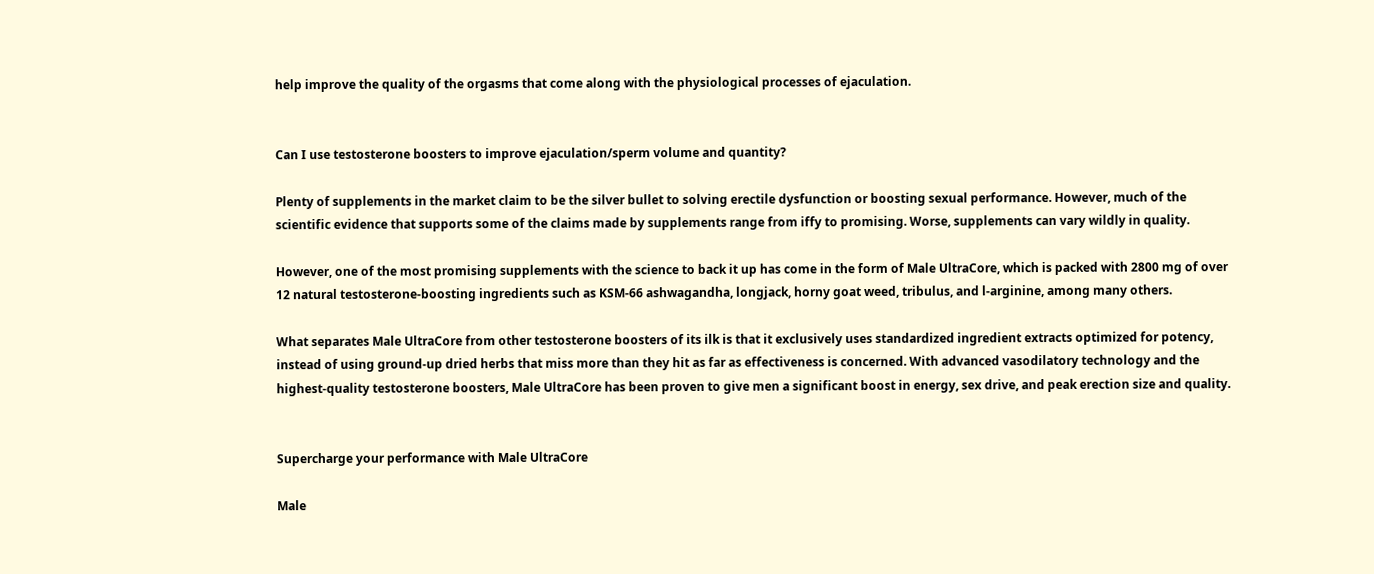help improve the quality of the orgasms that come along with the physiological processes of ejaculation.


Can I use testosterone boosters to improve ejaculation/sperm volume and quantity?

Plenty of supplements in the market claim to be the silver bullet to solving erectile dysfunction or boosting sexual performance. However, much of the scientific evidence that supports some of the claims made by supplements range from iffy to promising. Worse, supplements can vary wildly in quality.

However, one of the most promising supplements with the science to back it up has come in the form of Male UltraCore, which is packed with 2800 mg of over 12 natural testosterone-boosting ingredients such as KSM-66 ashwagandha, longjack, horny goat weed, tribulus, and l-arginine, among many others.

What separates Male UltraCore from other testosterone boosters of its ilk is that it exclusively uses standardized ingredient extracts optimized for potency, instead of using ground-up dried herbs that miss more than they hit as far as effectiveness is concerned. With advanced vasodilatory technology and the highest-quality testosterone boosters, Male UltraCore has been proven to give men a significant boost in energy, sex drive, and peak erection size and quality.


Supercharge your performance with Male UltraCore

Male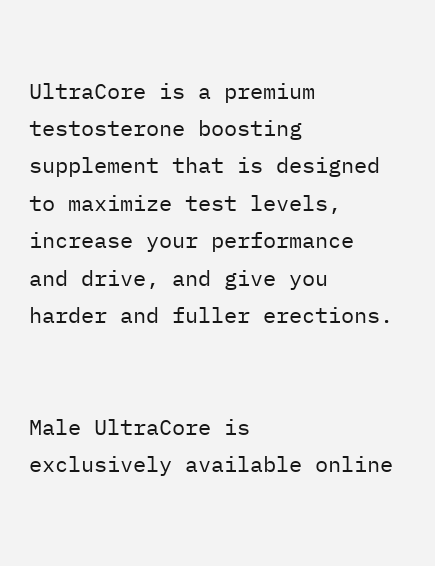UltraCore is a premium testosterone boosting supplement that is designed to maximize test levels, increase your performance and drive, and give you harder and fuller erections.


Male UltraCore is exclusively available online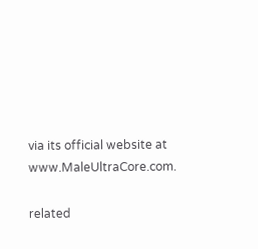via its official website at www.MaleUltraCore.com.

related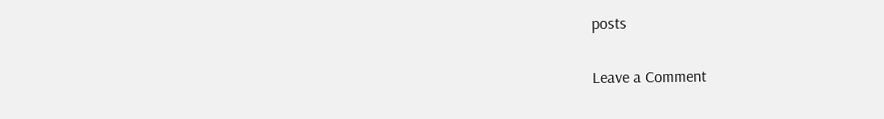posts

Leave a Comment